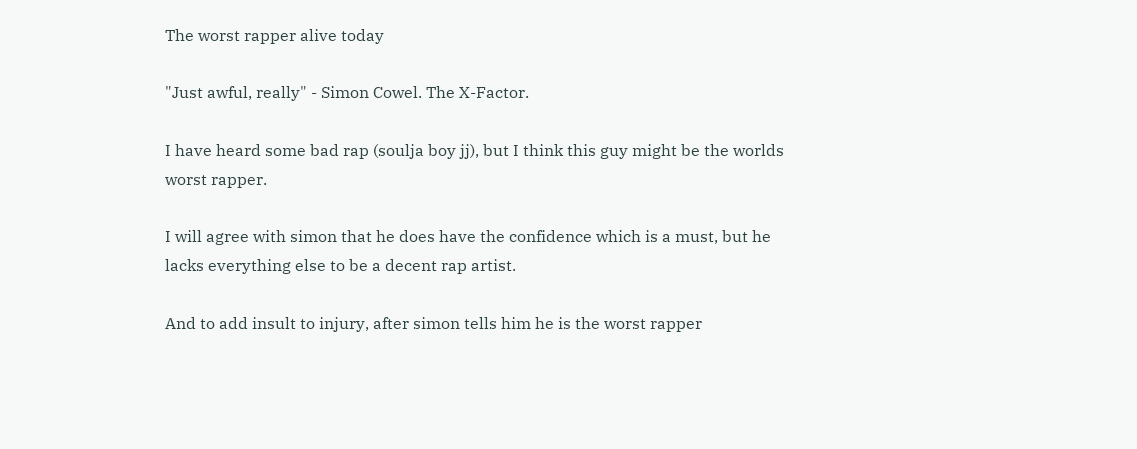The worst rapper alive today

"Just awful, really" - Simon Cowel. The X-Factor.

I have heard some bad rap (soulja boy jj), but I think this guy might be the worlds worst rapper.

I will agree with simon that he does have the confidence which is a must, but he lacks everything else to be a decent rap artist.

And to add insult to injury, after simon tells him he is the worst rapper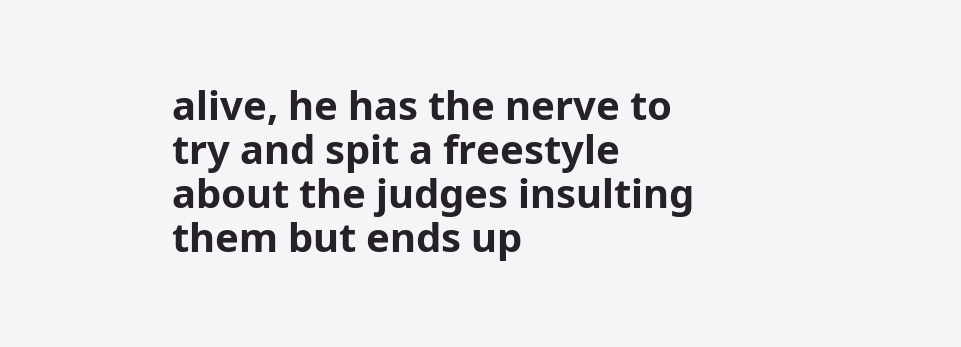alive, he has the nerve to try and spit a freestyle about the judges insulting them but ends up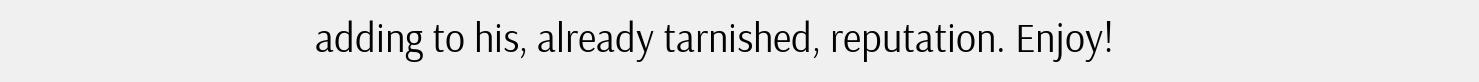adding to his, already tarnished, reputation. Enjoy!